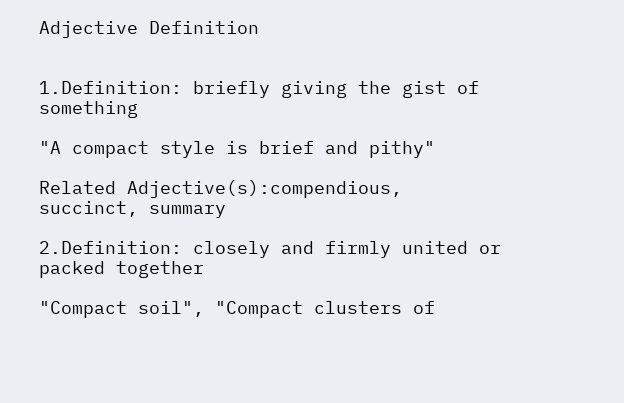Adjective Definition


1.Definition: briefly giving the gist of something

"A compact style is brief and pithy"

Related Adjective(s):compendious, succinct, summary

2.Definition: closely and firmly united or packed together

"Compact soil", "Compact clusters of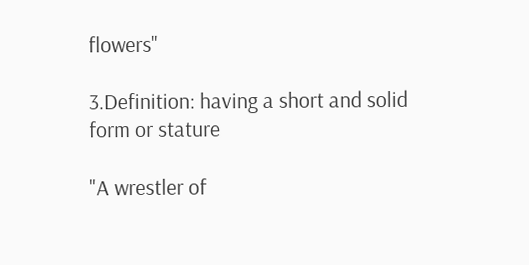flowers"

3.Definition: having a short and solid form or stature

"A wrestler of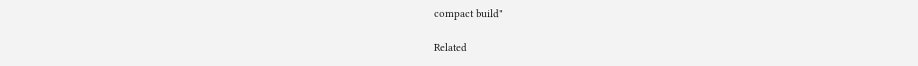compact build"

Related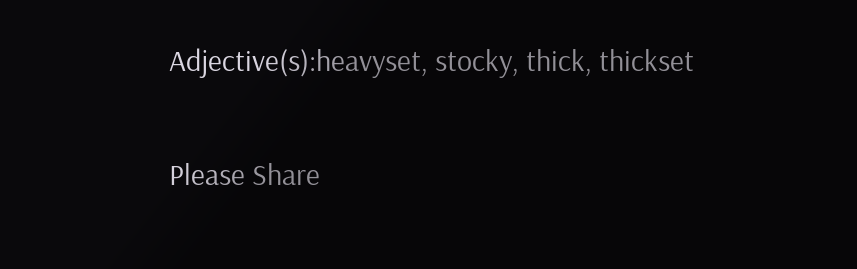Adjective(s):heavyset, stocky, thick, thickset

Please Share